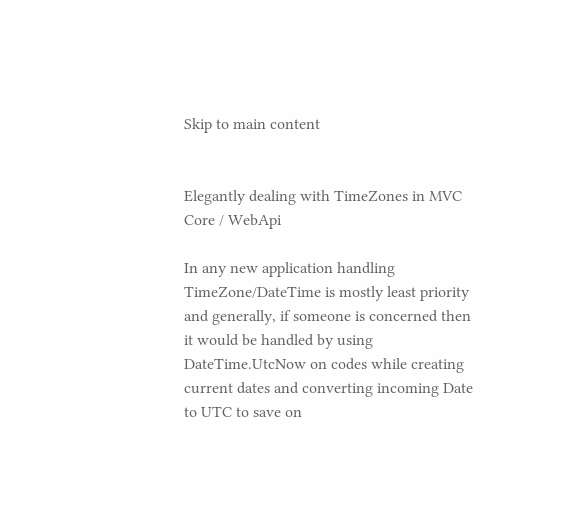Skip to main content


Elegantly dealing with TimeZones in MVC Core / WebApi

In any new application handling TimeZone/DateTime is mostly least priority and generally, if someone is concerned then it would be handled by using DateTime.UtcNow on codes while creating current dates and converting incoming Date to UTC to save on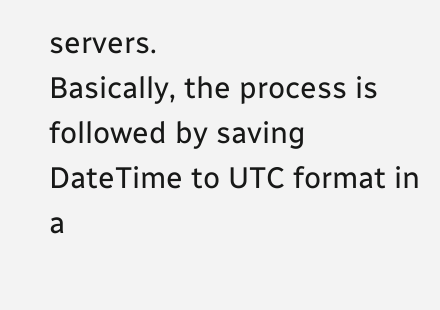servers.
Basically, the process is followed by saving DateTime to UTC format in a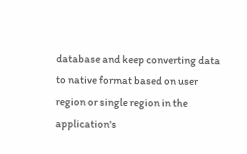database and keep converting data to native format based on user region or single region in the application's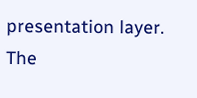presentation layer.
The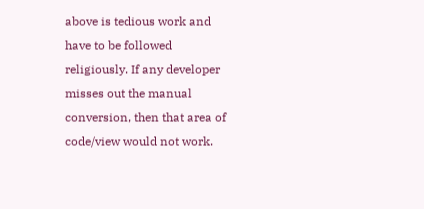above is tedious work and have to be followed religiously. If any developer misses out the manual conversion, then that area of code/view would not work.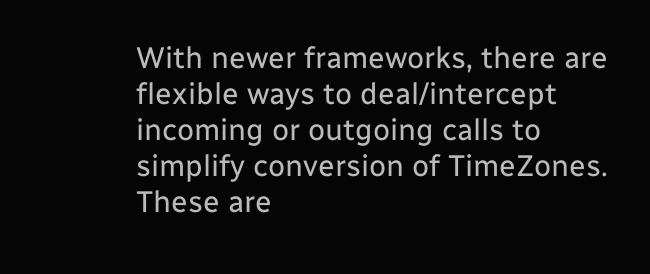With newer frameworks, there are flexible ways to deal/intercept incoming or outgoing calls to simplify conversion of TimeZones.
These are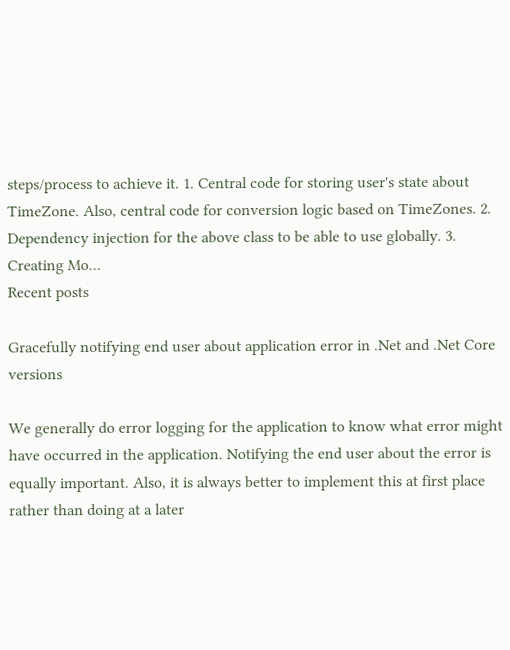steps/process to achieve it. 1. Central code for storing user's state about TimeZone. Also, central code for conversion logic based on TimeZones. 2. Dependency injection for the above class to be able to use globally. 3. Creating Mo…
Recent posts

Gracefully notifying end user about application error in .Net and .Net Core versions

We generally do error logging for the application to know what error might have occurred in the application. Notifying the end user about the error is equally important. Also, it is always better to implement this at first place rather than doing at a later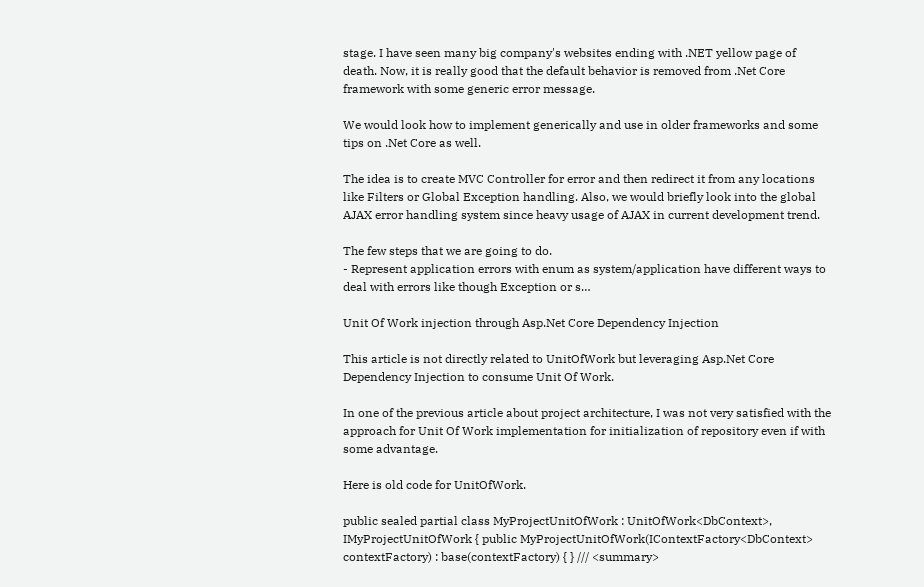stage. I have seen many big company's websites ending with .NET yellow page of death. Now, it is really good that the default behavior is removed from .Net Core framework with some generic error message.

We would look how to implement generically and use in older frameworks and some tips on .Net Core as well.

The idea is to create MVC Controller for error and then redirect it from any locations like Filters or Global Exception handling. Also, we would briefly look into the global AJAX error handling system since heavy usage of AJAX in current development trend.

The few steps that we are going to do.
- Represent application errors with enum as system/application have different ways to deal with errors like though Exception or s…

Unit Of Work injection through Asp.Net Core Dependency Injection

This article is not directly related to UnitOfWork but leveraging Asp.Net Core Dependency Injection to consume Unit Of Work.

In one of the previous article about project architecture, I was not very satisfied with the approach for Unit Of Work implementation for initialization of repository even if with some advantage.

Here is old code for UnitOfWork.

public sealed partial class MyProjectUnitOfWork : UnitOfWork<DbContext>, IMyProjectUnitOfWork { public MyProjectUnitOfWork(IContextFactory<DbContext> contextFactory) : base(contextFactory) { } /// <summary>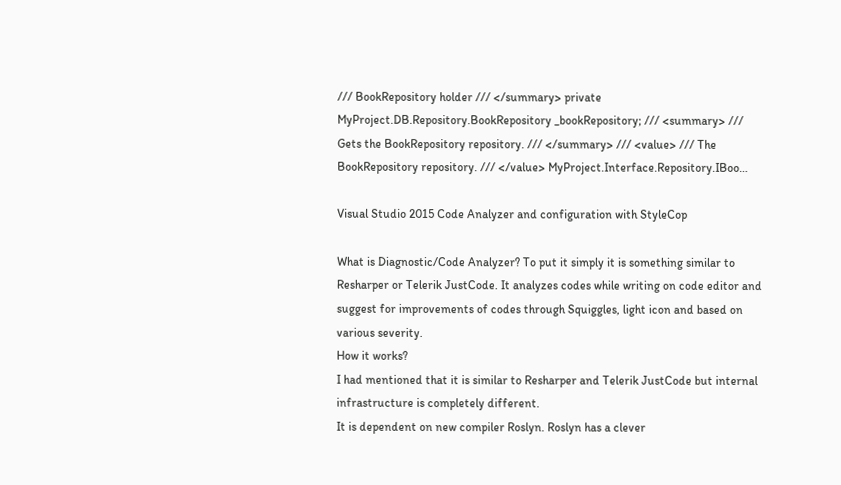/// BookRepository holder /// </summary> private MyProject.DB.Repository.BookRepository _bookRepository; /// <summary> /// Gets the BookRepository repository. /// </summary> /// <value> /// The BookRepository repository. /// </value> MyProject.Interface.Repository.IBoo…

Visual Studio 2015 Code Analyzer and configuration with StyleCop

What is Diagnostic/Code Analyzer? To put it simply it is something similar to Resharper or Telerik JustCode. It analyzes codes while writing on code editor and suggest for improvements of codes through Squiggles, light icon and based on various severity.
How it works?
I had mentioned that it is similar to Resharper and Telerik JustCode but internal infrastructure is completely different.
It is dependent on new compiler Roslyn. Roslyn has a clever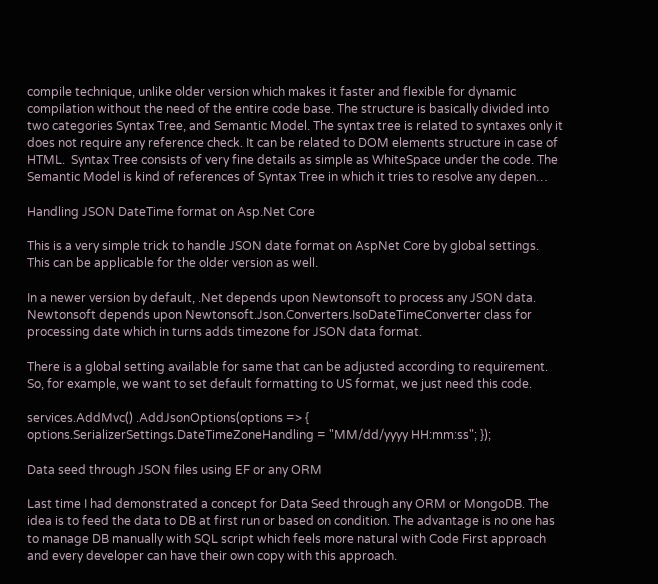compile technique, unlike older version which makes it faster and flexible for dynamic compilation without the need of the entire code base. The structure is basically divided into two categories Syntax Tree, and Semantic Model. The syntax tree is related to syntaxes only it does not require any reference check. It can be related to DOM elements structure in case of HTML.  Syntax Tree consists of very fine details as simple as WhiteSpace under the code. The Semantic Model is kind of references of Syntax Tree in which it tries to resolve any depen…

Handling JSON DateTime format on Asp.Net Core

This is a very simple trick to handle JSON date format on AspNet Core by global settings. This can be applicable for the older version as well.

In a newer version by default, .Net depends upon Newtonsoft to process any JSON data. Newtonsoft depends upon Newtonsoft.Json.Converters.IsoDateTimeConverter class for processing date which in turns adds timezone for JSON data format.

There is a global setting available for same that can be adjusted according to requirement. So, for example, we want to set default formatting to US format, we just need this code.

services.AddMvc() .AddJsonOptions(options => { options.SerializerSettings.DateTimeZoneHandling = "MM/dd/yyyy HH:mm:ss"; });

Data seed through JSON files using EF or any ORM

Last time I had demonstrated a concept for Data Seed through any ORM or MongoDB. The idea is to feed the data to DB at first run or based on condition. The advantage is no one has to manage DB manually with SQL script which feels more natural with Code First approach and every developer can have their own copy with this approach.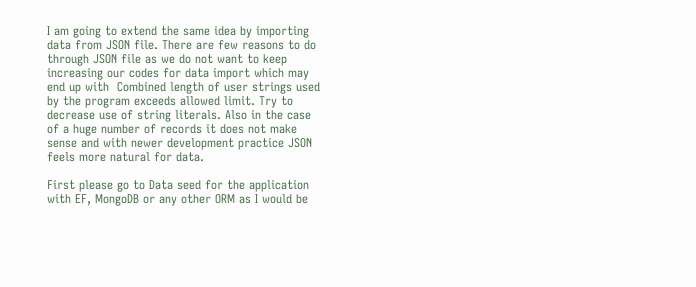I am going to extend the same idea by importing data from JSON file. There are few reasons to do through JSON file as we do not want to keep increasing our codes for data import which may end up with  Combined length of user strings used by the program exceeds allowed limit. Try to decrease use of string literals. Also in the case of a huge number of records it does not make sense and with newer development practice JSON feels more natural for data.

First please go to Data seed for the application with EF, MongoDB or any other ORM as I would be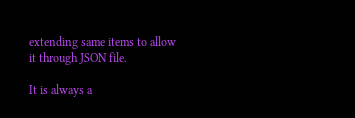extending same items to allow it through JSON file.

It is always a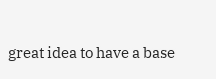great idea to have a base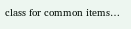class for common items…